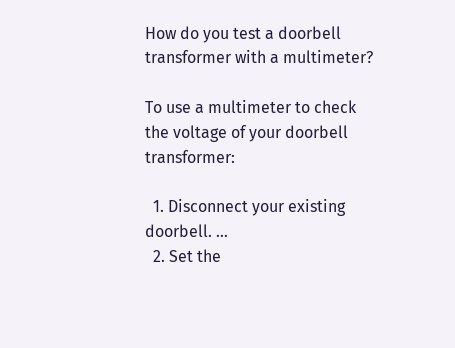How do you test a doorbell transformer with a multimeter?

To use a multimeter to check the voltage of your doorbell transformer:

  1. Disconnect your existing doorbell. …
  2. Set the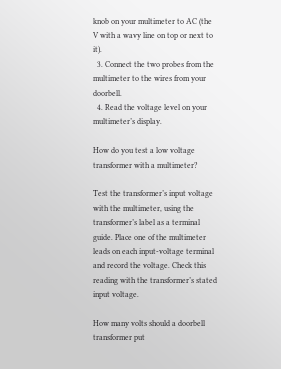knob on your multimeter to AC (the V with a wavy line on top or next to it).
  3. Connect the two probes from the multimeter to the wires from your doorbell.
  4. Read the voltage level on your multimeter’s display.

How do you test a low voltage transformer with a multimeter?

Test the transformer’s input voltage with the multimeter, using the transformer’s label as a terminal guide. Place one of the multimeter leads on each input-voltage terminal and record the voltage. Check this reading with the transformer’s stated input voltage.

How many volts should a doorbell transformer put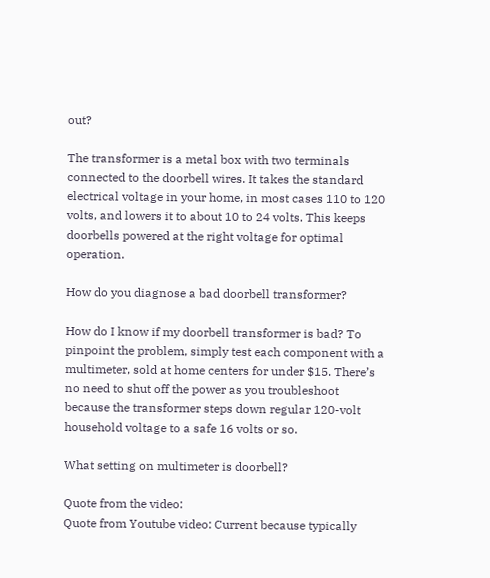out?

The transformer is a metal box with two terminals connected to the doorbell wires. It takes the standard electrical voltage in your home, in most cases 110 to 120 volts, and lowers it to about 10 to 24 volts. This keeps doorbells powered at the right voltage for optimal operation.

How do you diagnose a bad doorbell transformer?

How do I know if my doorbell transformer is bad? To pinpoint the problem, simply test each component with a multimeter, sold at home centers for under $15. There’s no need to shut off the power as you troubleshoot because the transformer steps down regular 120-volt household voltage to a safe 16 volts or so.

What setting on multimeter is doorbell?

Quote from the video:
Quote from Youtube video: Current because typically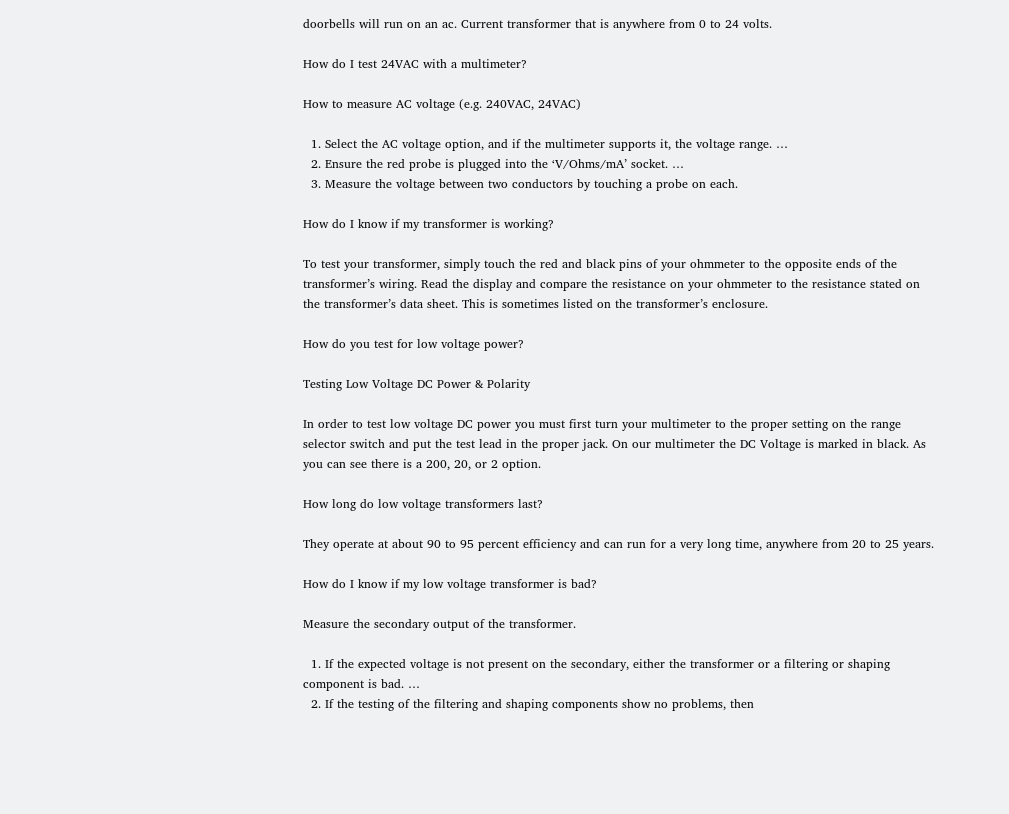doorbells will run on an ac. Current transformer that is anywhere from 0 to 24 volts.

How do I test 24VAC with a multimeter?

How to measure AC voltage (e.g. 240VAC, 24VAC)

  1. Select the AC voltage option, and if the multimeter supports it, the voltage range. …
  2. Ensure the red probe is plugged into the ‘V/Ohms/mA’ socket. …
  3. Measure the voltage between two conductors by touching a probe on each.

How do I know if my transformer is working?

To test your transformer, simply touch the red and black pins of your ohmmeter to the opposite ends of the transformer’s wiring. Read the display and compare the resistance on your ohmmeter to the resistance stated on the transformer’s data sheet. This is sometimes listed on the transformer’s enclosure.

How do you test for low voltage power?

Testing Low Voltage DC Power & Polarity

In order to test low voltage DC power you must first turn your multimeter to the proper setting on the range selector switch and put the test lead in the proper jack. On our multimeter the DC Voltage is marked in black. As you can see there is a 200, 20, or 2 option.

How long do low voltage transformers last?

They operate at about 90 to 95 percent efficiency and can run for a very long time, anywhere from 20 to 25 years.

How do I know if my low voltage transformer is bad?

Measure the secondary output of the transformer.

  1. If the expected voltage is not present on the secondary, either the transformer or a filtering or shaping component is bad. …
  2. If the testing of the filtering and shaping components show no problems, then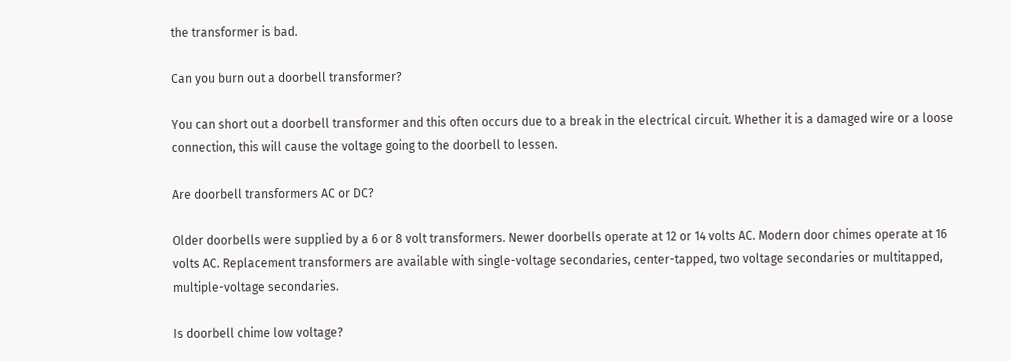the transformer is bad.

Can you burn out a doorbell transformer?

You can short out a doorbell transformer and this often occurs due to a break in the electrical circuit. Whether it is a damaged wire or a loose connection, this will cause the voltage going to the doorbell to lessen.

Are doorbell transformers AC or DC?

Older doorbells were supplied by a 6 or 8 volt transformers. Newer doorbells operate at 12 or 14 volts AC. Modern door chimes operate at 16 volts AC. Replacement transformers are available with single-voltage secondaries, center-tapped, two voltage secondaries or multitapped, multiple-voltage secondaries.

Is doorbell chime low voltage?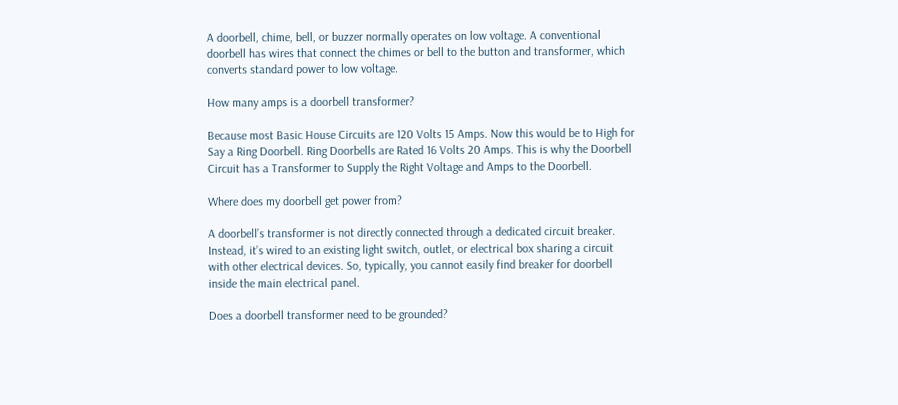A doorbell, chime, bell, or buzzer normally operates on low voltage. A conventional doorbell has wires that connect the chimes or bell to the button and transformer, which converts standard power to low voltage.

How many amps is a doorbell transformer?

Because most Basic House Circuits are 120 Volts 15 Amps. Now this would be to High for Say a Ring Doorbell. Ring Doorbells are Rated 16 Volts 20 Amps. This is why the Doorbell Circuit has a Transformer to Supply the Right Voltage and Amps to the Doorbell.

Where does my doorbell get power from?

A doorbell’s transformer is not directly connected through a dedicated circuit breaker. Instead, it’s wired to an existing light switch, outlet, or electrical box sharing a circuit with other electrical devices. So, typically, you cannot easily find breaker for doorbell inside the main electrical panel.

Does a doorbell transformer need to be grounded?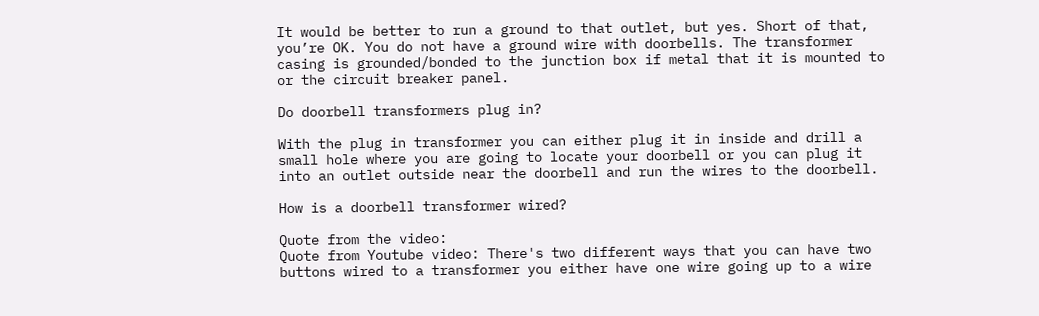It would be better to run a ground to that outlet, but yes. Short of that, you’re OK. You do not have a ground wire with doorbells. The transformer casing is grounded/bonded to the junction box if metal that it is mounted to or the circuit breaker panel.

Do doorbell transformers plug in?

With the plug in transformer you can either plug it in inside and drill a small hole where you are going to locate your doorbell or you can plug it into an outlet outside near the doorbell and run the wires to the doorbell.

How is a doorbell transformer wired?

Quote from the video:
Quote from Youtube video: There's two different ways that you can have two buttons wired to a transformer you either have one wire going up to a wire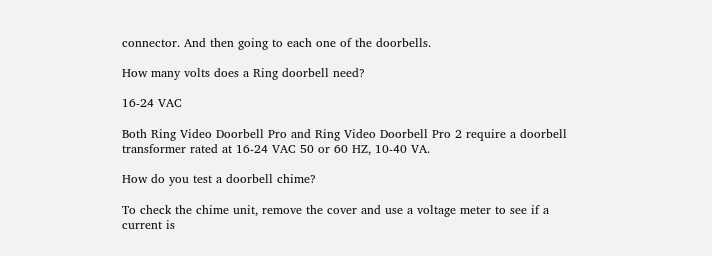connector. And then going to each one of the doorbells.

How many volts does a Ring doorbell need?

16-24 VAC

Both Ring Video Doorbell Pro and Ring Video Doorbell Pro 2 require a doorbell transformer rated at 16-24 VAC 50 or 60 HZ, 10-40 VA.

How do you test a doorbell chime?

To check the chime unit, remove the cover and use a voltage meter to see if a current is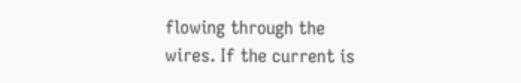flowing through the wires. If the current is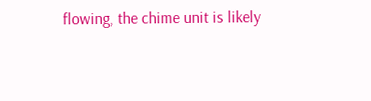flowing, the chime unit is likely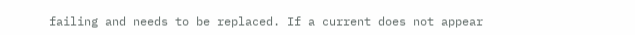failing and needs to be replaced. If a current does not appear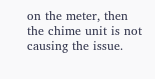on the meter, then the chime unit is not causing the issue.